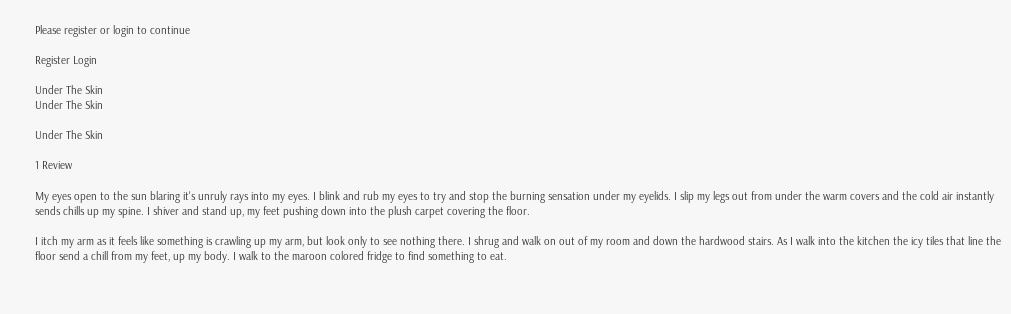Please register or login to continue

Register Login

Under The Skin
Under The Skin

Under The Skin

1 Review

My eyes open to the sun blaring it's unruly rays into my eyes. I blink and rub my eyes to try and stop the burning sensation under my eyelids. I slip my legs out from under the warm covers and the cold air instantly sends chills up my spine. I shiver and stand up, my feet pushing down into the plush carpet covering the floor.

I itch my arm as it feels like something is crawling up my arm, but look only to see nothing there. I shrug and walk on out of my room and down the hardwood stairs. As I walk into the kitchen the icy tiles that line the floor send a chill from my feet, up my body. I walk to the maroon colored fridge to find something to eat.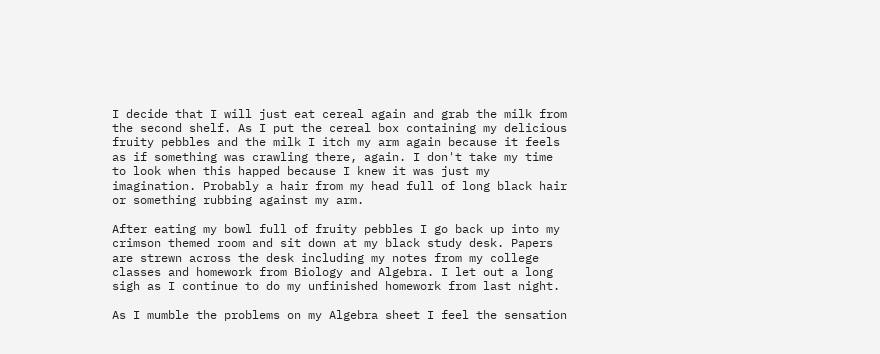I decide that I will just eat cereal again and grab the milk from the second shelf. As I put the cereal box containing my delicious fruity pebbles and the milk I itch my arm again because it feels as if something was crawling there, again. I don't take my time to look when this happed because I knew it was just my imagination. Probably a hair from my head full of long black hair or something rubbing against my arm.

After eating my bowl full of fruity pebbles I go back up into my crimson themed room and sit down at my black study desk. Papers are strewn across the desk including my notes from my college classes and homework from Biology and Algebra. I let out a long sigh as I continue to do my unfinished homework from last night.

As I mumble the problems on my Algebra sheet I feel the sensation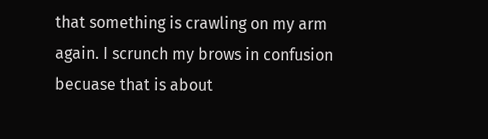that something is crawling on my arm again. I scrunch my brows in confusion becuase that is about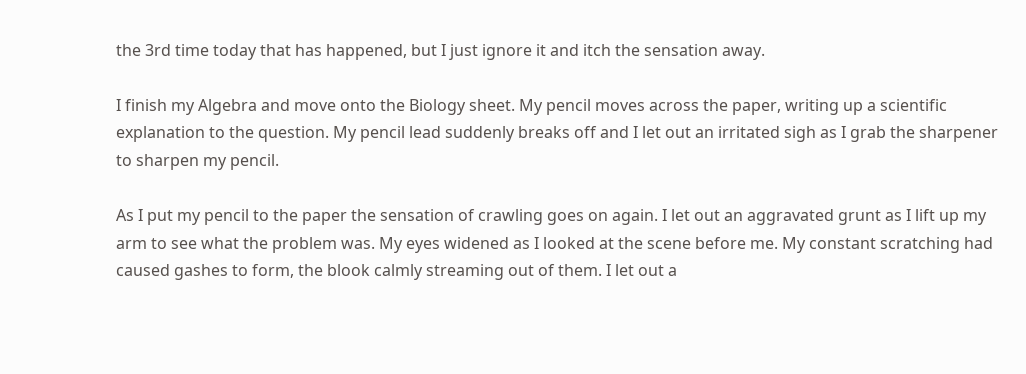the 3rd time today that has happened, but I just ignore it and itch the sensation away.

I finish my Algebra and move onto the Biology sheet. My pencil moves across the paper, writing up a scientific explanation to the question. My pencil lead suddenly breaks off and I let out an irritated sigh as I grab the sharpener to sharpen my pencil.

As I put my pencil to the paper the sensation of crawling goes on again. I let out an aggravated grunt as I lift up my arm to see what the problem was. My eyes widened as I looked at the scene before me. My constant scratching had caused gashes to form, the blook calmly streaming out of them. I let out a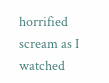horrified scream as I watched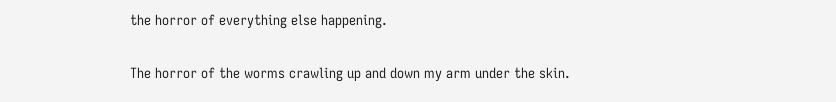the horror of everything else happening.

The horror of the worms crawling up and down my arm under the skin.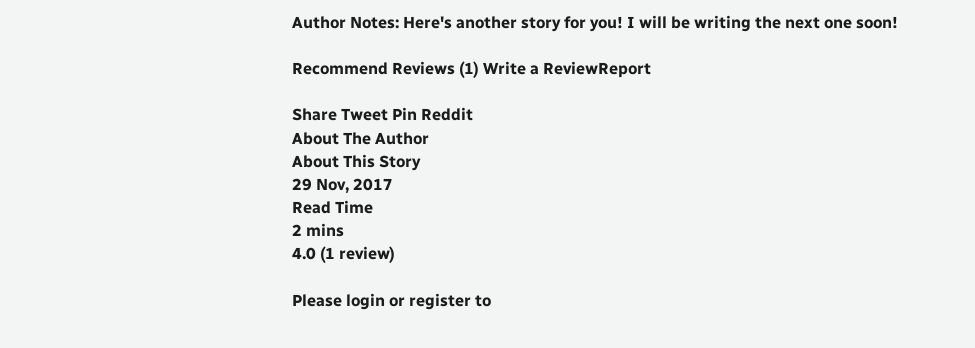Author Notes: Here's another story for you! I will be writing the next one soon!

Recommend Reviews (1) Write a ReviewReport

Share Tweet Pin Reddit
About The Author
About This Story
29 Nov, 2017
Read Time
2 mins
4.0 (1 review)

Please login or register to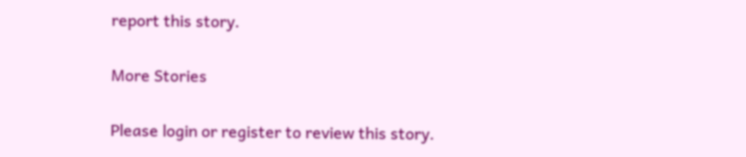report this story.

More Stories

Please login or register to review this story.